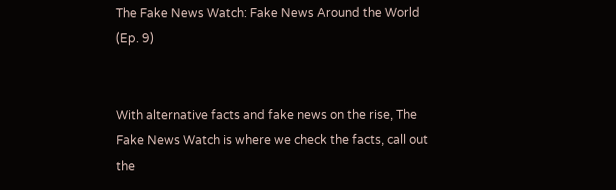The Fake News Watch: Fake News Around the World (Ep. 9)


With alternative facts and fake news on the rise, The Fake News Watch is where we check the facts, call out the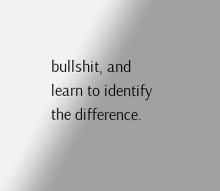bullshit, and learn to identify the difference.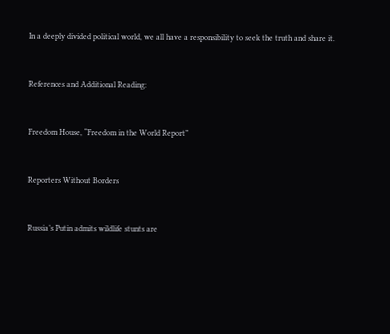In a deeply divided political world, we all have a responsibility to seek the truth and share it.


References and Additional Reading:


Freedom House, “Freedom in the World Report”


Reporters Without Borders


Russia’s Putin admits wildlife stunts are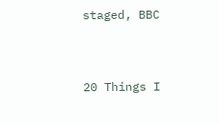staged, BBC


20 Things I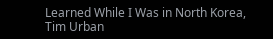Learned While I Was in North Korea, Tim Urban